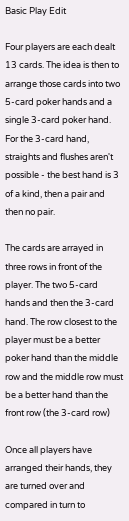Basic Play Edit

Four players are each dealt 13 cards. The idea is then to arrange those cards into two 5-card poker hands and a single 3-card poker hand. For the 3-card hand, straights and flushes aren't possible - the best hand is 3 of a kind, then a pair and then no pair.

The cards are arrayed in three rows in front of the player. The two 5-card hands and then the 3-card hand. The row closest to the player must be a better poker hand than the middle row and the middle row must be a better hand than the front row (the 3-card row)

Once all players have arranged their hands, they are turned over and compared in turn to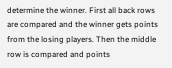determine the winner. First all back rows are compared and the winner gets points from the losing players. Then the middle row is compared and points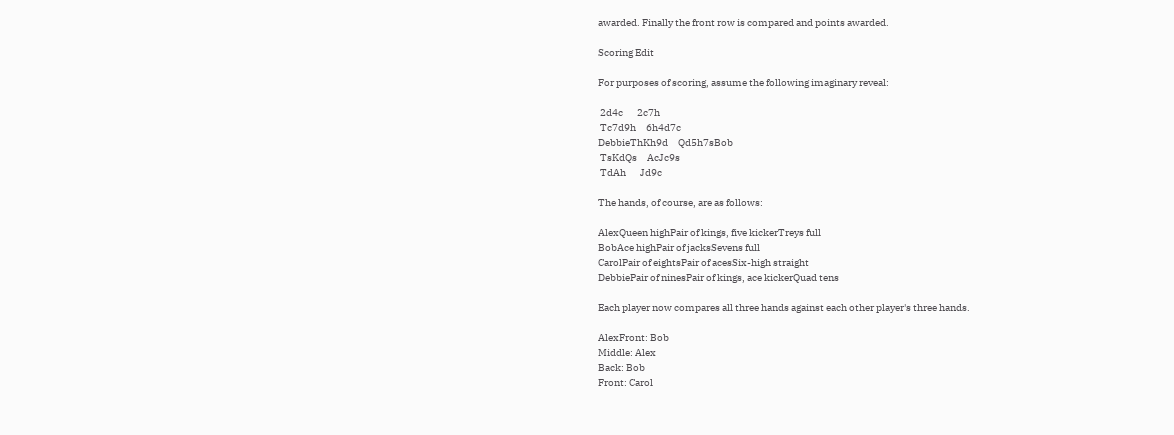awarded. Finally the front row is compared and points awarded.

Scoring Edit

For purposes of scoring, assume the following imaginary reveal:

 2d4c       2c7h
 Tc7d9h     6h4d7c
DebbieThKh9d     Qd5h7sBob
 TsKdQs     AcJc9s
 TdAh       Jd9c

The hands, of course, are as follows:

AlexQueen highPair of kings, five kickerTreys full
BobAce highPair of jacksSevens full
CarolPair of eightsPair of acesSix-high straight
DebbiePair of ninesPair of kings, ace kickerQuad tens

Each player now compares all three hands against each other player's three hands.

AlexFront: Bob
Middle: Alex
Back: Bob
Front: Carol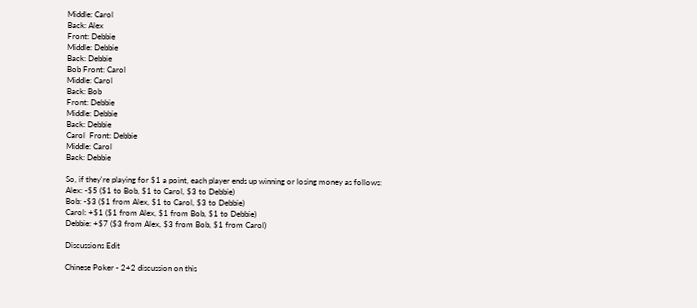Middle: Carol
Back: Alex
Front: Debbie
Middle: Debbie
Back: Debbie
Bob Front: Carol
Middle: Carol
Back: Bob
Front: Debbie
Middle: Debbie
Back: Debbie
Carol  Front: Debbie
Middle: Carol
Back: Debbie

So, if they're playing for $1 a point, each player ends up winning or losing money as follows:
Alex: -$5 ($1 to Bob, $1 to Carol, $3 to Debbie)
Bob: -$3 ($1 from Alex, $1 to Carol, $3 to Debbie)
Carol: +$1 ($1 from Alex, $1 from Bob, $1 to Debbie)
Debbie: +$7 ($3 from Alex, $3 from Bob, $1 from Carol)

Discussions Edit

Chinese Poker - 2+2 discussion on this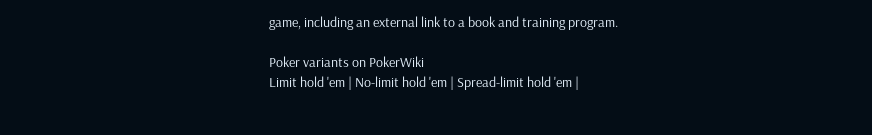game, including an external link to a book and training program.

Poker variants on PokerWiki
Limit hold 'em | No-limit hold 'em | Spread-limit hold 'em |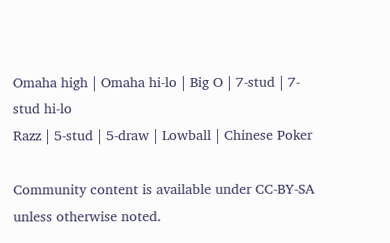Omaha high | Omaha hi-lo | Big O | 7-stud | 7-stud hi-lo
Razz | 5-stud | 5-draw | Lowball | Chinese Poker

Community content is available under CC-BY-SA unless otherwise noted.